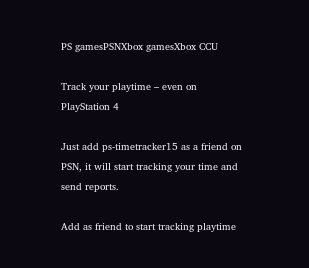PS gamesPSNXbox gamesXbox CCU

Track your playtime – even on PlayStation 4

Just add ps-timetracker15 as a friend on PSN, it will start tracking your time and send reports.

Add as friend to start tracking playtime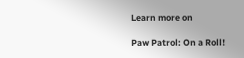Learn more on

Paw Patrol: On a Roll!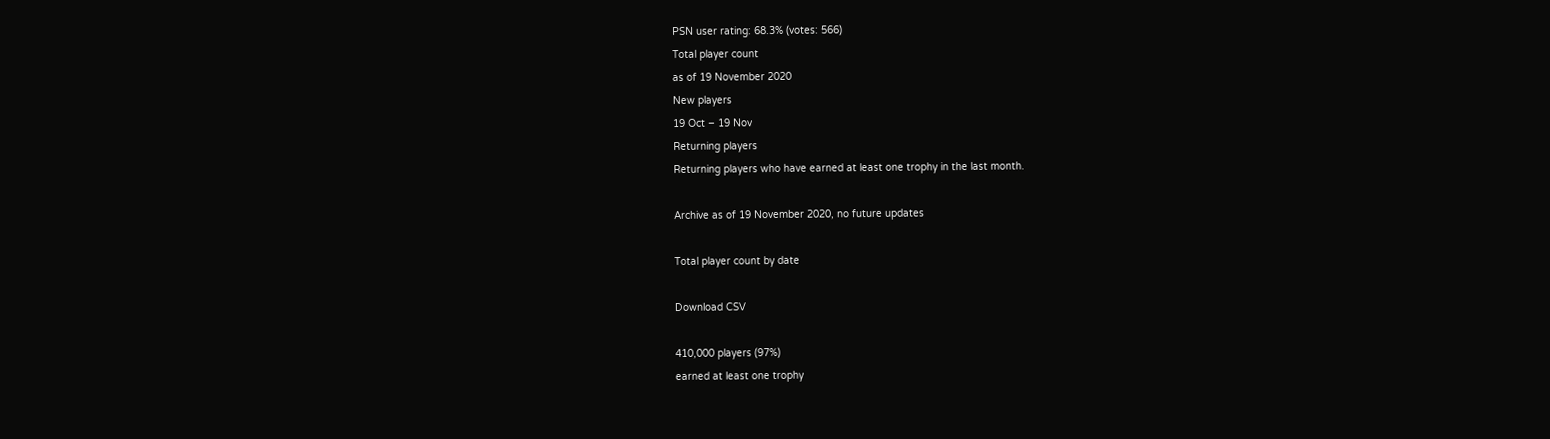PSN user rating: 68.3% (votes: 566)
Total player count
as of 19 November 2020
New players
19 Oct – 19 Nov
Returning players
Returning players who have earned at least one trophy in the last month.

Archive as of 19 November 2020, no future updates

Total player count by date

Download CSV

410,000 players (97%)
earned at least one trophy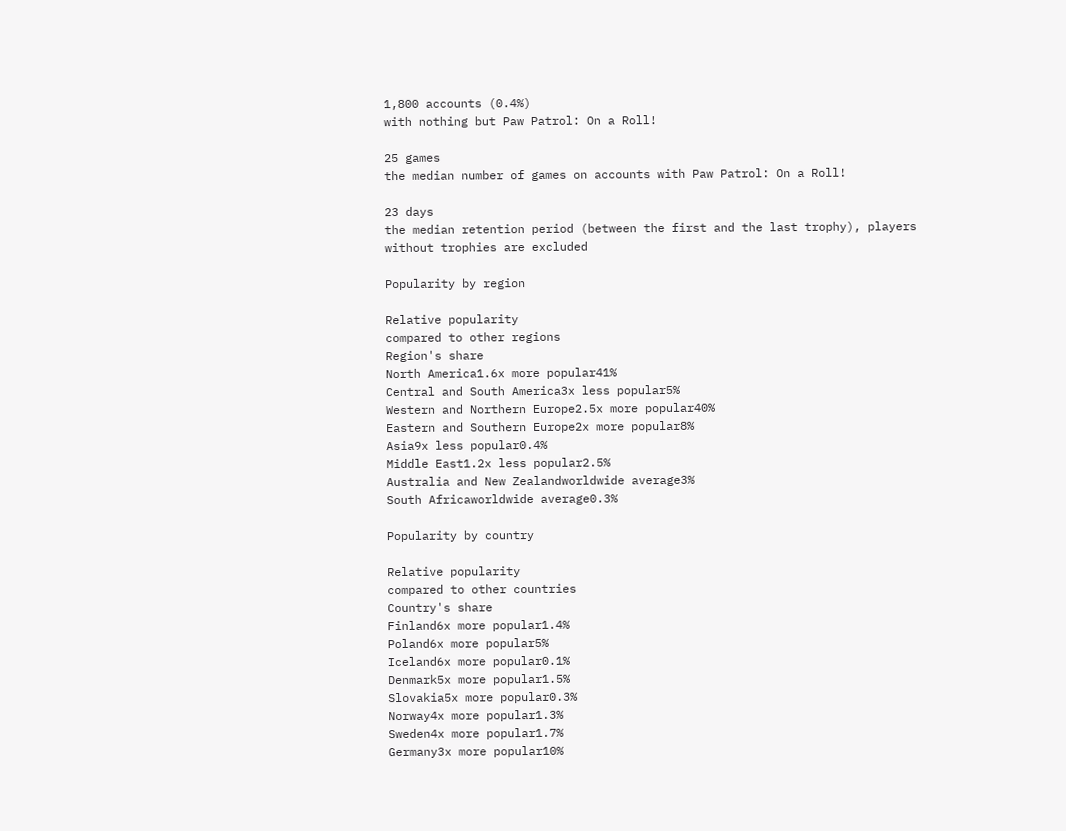1,800 accounts (0.4%)
with nothing but Paw Patrol: On a Roll!

25 games
the median number of games on accounts with Paw Patrol: On a Roll!

23 days
the median retention period (between the first and the last trophy), players without trophies are excluded

Popularity by region

Relative popularity
compared to other regions
Region's share
North America1.6x more popular41%
Central and South America3x less popular5%
Western and Northern Europe2.5x more popular40%
Eastern and Southern Europe2x more popular8%
Asia9x less popular0.4%
Middle East1.2x less popular2.5%
Australia and New Zealandworldwide average3%
South Africaworldwide average0.3%

Popularity by country

Relative popularity
compared to other countries
Country's share
Finland6x more popular1.4%
Poland6x more popular5%
Iceland6x more popular0.1%
Denmark5x more popular1.5%
Slovakia5x more popular0.3%
Norway4x more popular1.3%
Sweden4x more popular1.7%
Germany3x more popular10%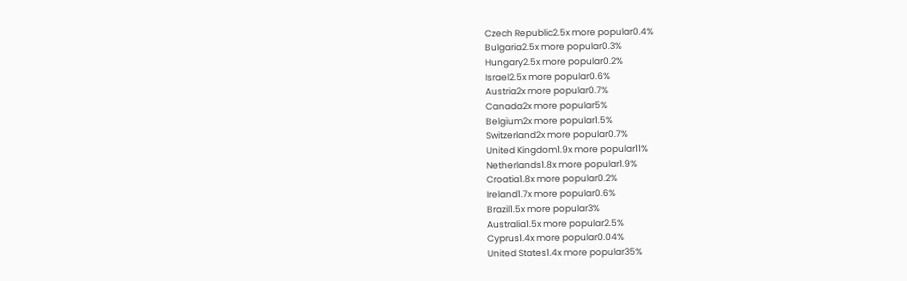Czech Republic2.5x more popular0.4%
Bulgaria2.5x more popular0.3%
Hungary2.5x more popular0.2%
Israel2.5x more popular0.6%
Austria2x more popular0.7%
Canada2x more popular5%
Belgium2x more popular1.5%
Switzerland2x more popular0.7%
United Kingdom1.9x more popular11%
Netherlands1.8x more popular1.9%
Croatia1.8x more popular0.2%
Ireland1.7x more popular0.6%
Brazil1.5x more popular3%
Australia1.5x more popular2.5%
Cyprus1.4x more popular0.04%
United States1.4x more popular35%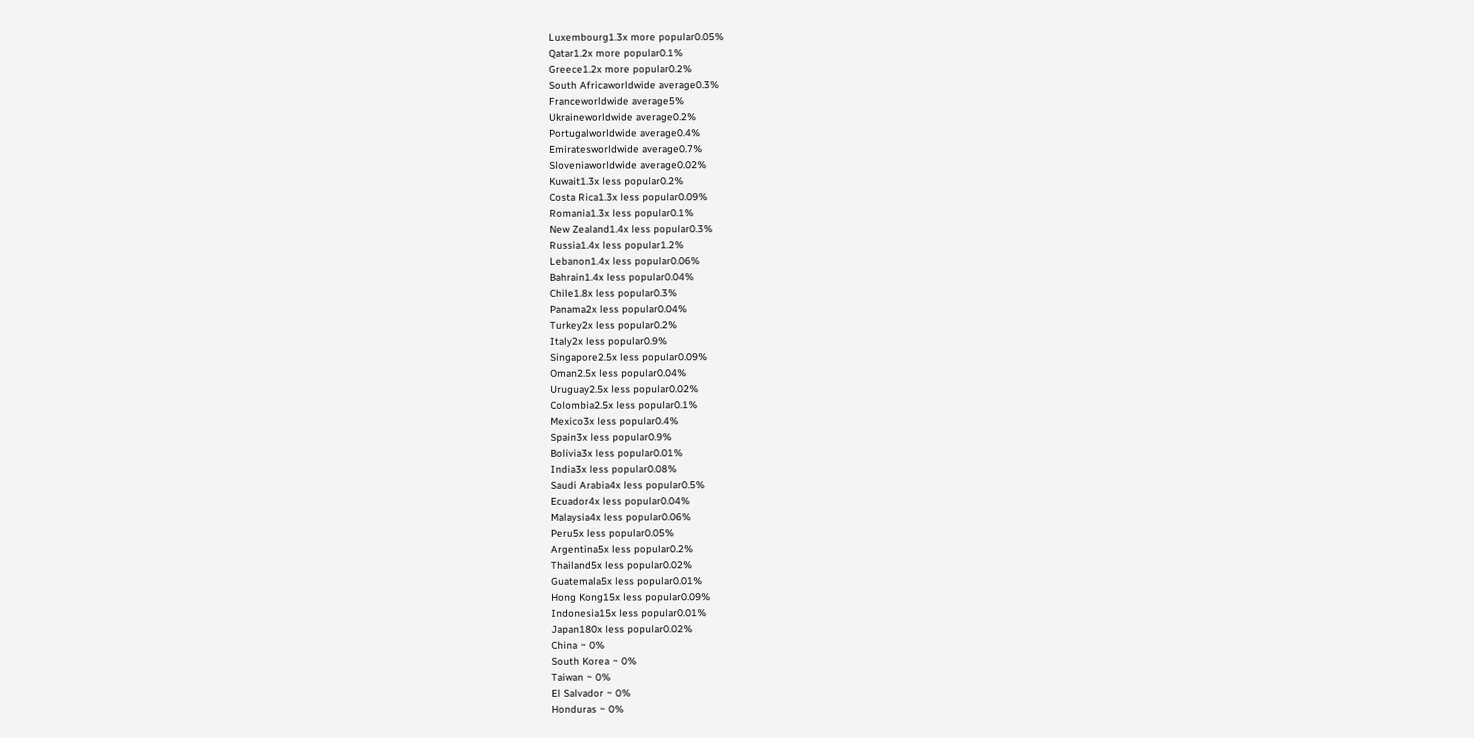Luxembourg1.3x more popular0.05%
Qatar1.2x more popular0.1%
Greece1.2x more popular0.2%
South Africaworldwide average0.3%
Franceworldwide average5%
Ukraineworldwide average0.2%
Portugalworldwide average0.4%
Emiratesworldwide average0.7%
Sloveniaworldwide average0.02%
Kuwait1.3x less popular0.2%
Costa Rica1.3x less popular0.09%
Romania1.3x less popular0.1%
New Zealand1.4x less popular0.3%
Russia1.4x less popular1.2%
Lebanon1.4x less popular0.06%
Bahrain1.4x less popular0.04%
Chile1.8x less popular0.3%
Panama2x less popular0.04%
Turkey2x less popular0.2%
Italy2x less popular0.9%
Singapore2.5x less popular0.09%
Oman2.5x less popular0.04%
Uruguay2.5x less popular0.02%
Colombia2.5x less popular0.1%
Mexico3x less popular0.4%
Spain3x less popular0.9%
Bolivia3x less popular0.01%
India3x less popular0.08%
Saudi Arabia4x less popular0.5%
Ecuador4x less popular0.04%
Malaysia4x less popular0.06%
Peru5x less popular0.05%
Argentina5x less popular0.2%
Thailand5x less popular0.02%
Guatemala5x less popular0.01%
Hong Kong15x less popular0.09%
Indonesia15x less popular0.01%
Japan180x less popular0.02%
China ~ 0%
South Korea ~ 0%
Taiwan ~ 0%
El Salvador ~ 0%
Honduras ~ 0%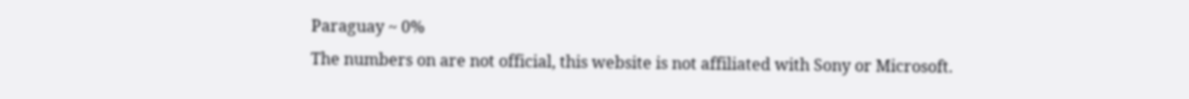Paraguay ~ 0%
The numbers on are not official, this website is not affiliated with Sony or Microsoft.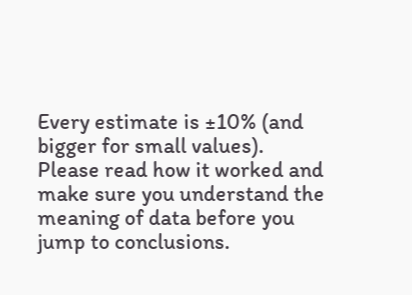Every estimate is ±10% (and bigger for small values).
Please read how it worked and make sure you understand the meaning of data before you jump to conclusions.